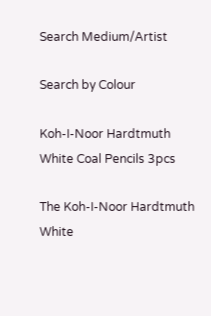Search Medium/Artist

Search by Colour

Koh-I-Noor Hardtmuth White Coal Pencils 3pcs

The Koh-I-Noor Hardtmuth White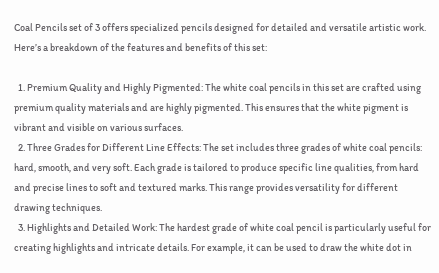Coal Pencils set of 3 offers specialized pencils designed for detailed and versatile artistic work. Here’s a breakdown of the features and benefits of this set:

  1. Premium Quality and Highly Pigmented: The white coal pencils in this set are crafted using premium quality materials and are highly pigmented. This ensures that the white pigment is vibrant and visible on various surfaces.
  2. Three Grades for Different Line Effects: The set includes three grades of white coal pencils: hard, smooth, and very soft. Each grade is tailored to produce specific line qualities, from hard and precise lines to soft and textured marks. This range provides versatility for different drawing techniques.
  3. Highlights and Detailed Work: The hardest grade of white coal pencil is particularly useful for creating highlights and intricate details. For example, it can be used to draw the white dot in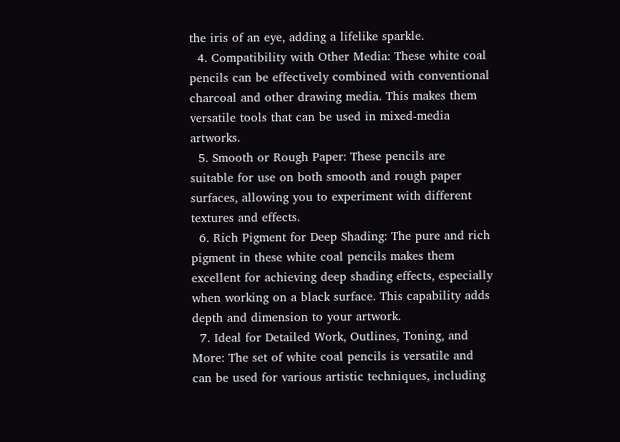the iris of an eye, adding a lifelike sparkle.
  4. Compatibility with Other Media: These white coal pencils can be effectively combined with conventional charcoal and other drawing media. This makes them versatile tools that can be used in mixed-media artworks.
  5. Smooth or Rough Paper: These pencils are suitable for use on both smooth and rough paper surfaces, allowing you to experiment with different textures and effects.
  6. Rich Pigment for Deep Shading: The pure and rich pigment in these white coal pencils makes them excellent for achieving deep shading effects, especially when working on a black surface. This capability adds depth and dimension to your artwork.
  7. Ideal for Detailed Work, Outlines, Toning, and More: The set of white coal pencils is versatile and can be used for various artistic techniques, including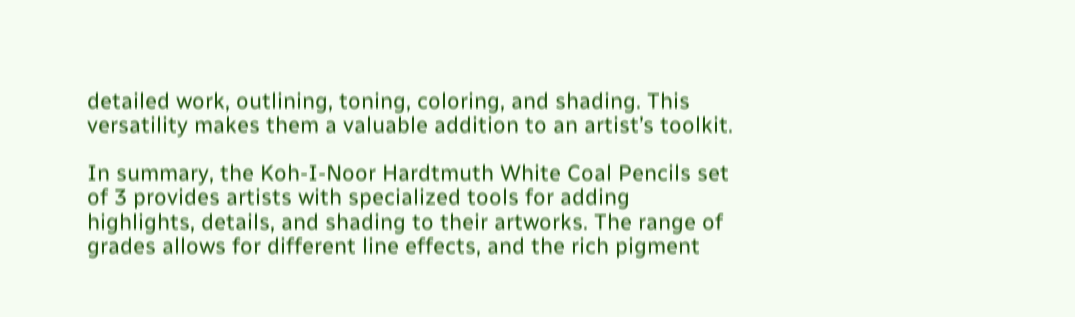detailed work, outlining, toning, coloring, and shading. This versatility makes them a valuable addition to an artist’s toolkit.

In summary, the Koh-I-Noor Hardtmuth White Coal Pencils set of 3 provides artists with specialized tools for adding highlights, details, and shading to their artworks. The range of grades allows for different line effects, and the rich pigment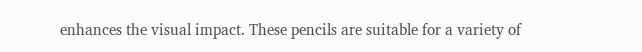enhances the visual impact. These pencils are suitable for a variety of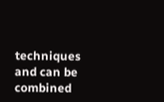techniques and can be combined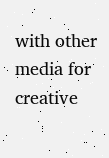with other media for creative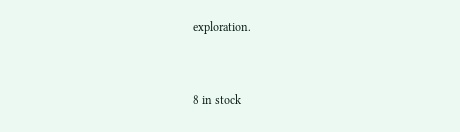exploration.


8 in stock